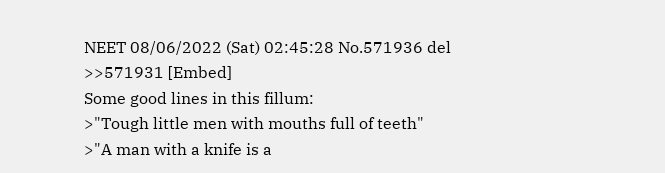NEET 08/06/2022 (Sat) 02:45:28 No.571936 del
>>571931 [Embed]
Some good lines in this fillum:
>"Tough little men with mouths full of teeth"
>"A man with a knife is a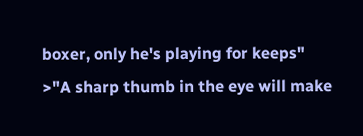boxer, only he's playing for keeps"
>"A sharp thumb in the eye will make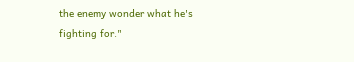the enemy wonder what he's fighting for."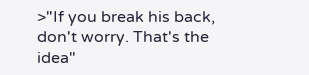>"If you break his back, don't worry. That's the idea"